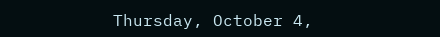Thursday, October 4,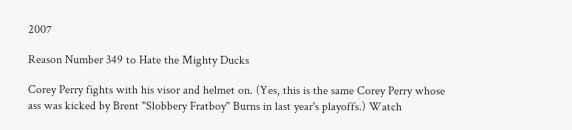2007

Reason Number 349 to Hate the Mighty Ducks

Corey Perry fights with his visor and helmet on. (Yes, this is the same Corey Perry whose ass was kicked by Brent "Slobbery Fratboy" Burns in last year's playoffs.) Watch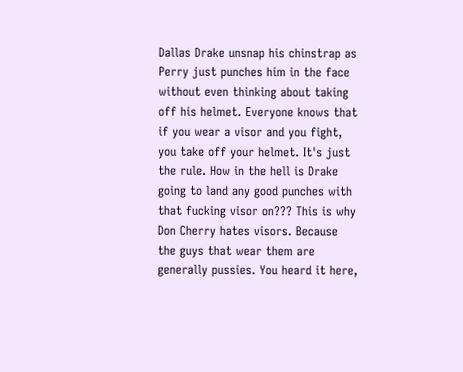Dallas Drake unsnap his chinstrap as Perry just punches him in the face without even thinking about taking off his helmet. Everyone knows that if you wear a visor and you fight, you take off your helmet. It's just the rule. How in the hell is Drake going to land any good punches with that fucking visor on??? This is why Don Cherry hates visors. Because the guys that wear them are generally pussies. You heard it here,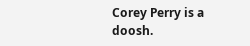Corey Perry is a doosh.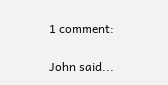1 comment:

John said...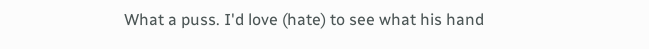What a puss. I'd love (hate) to see what his hand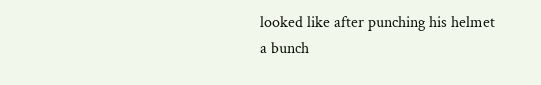looked like after punching his helmet a bunch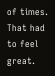of times. That had to feel great.